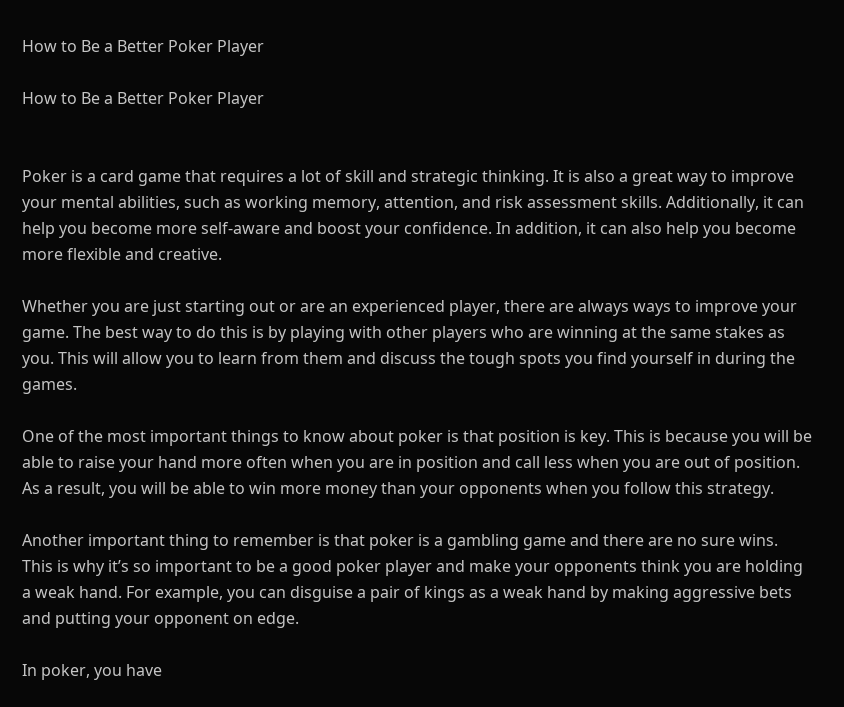How to Be a Better Poker Player

How to Be a Better Poker Player


Poker is a card game that requires a lot of skill and strategic thinking. It is also a great way to improve your mental abilities, such as working memory, attention, and risk assessment skills. Additionally, it can help you become more self-aware and boost your confidence. In addition, it can also help you become more flexible and creative.

Whether you are just starting out or are an experienced player, there are always ways to improve your game. The best way to do this is by playing with other players who are winning at the same stakes as you. This will allow you to learn from them and discuss the tough spots you find yourself in during the games.

One of the most important things to know about poker is that position is key. This is because you will be able to raise your hand more often when you are in position and call less when you are out of position. As a result, you will be able to win more money than your opponents when you follow this strategy.

Another important thing to remember is that poker is a gambling game and there are no sure wins. This is why it’s so important to be a good poker player and make your opponents think you are holding a weak hand. For example, you can disguise a pair of kings as a weak hand by making aggressive bets and putting your opponent on edge.

In poker, you have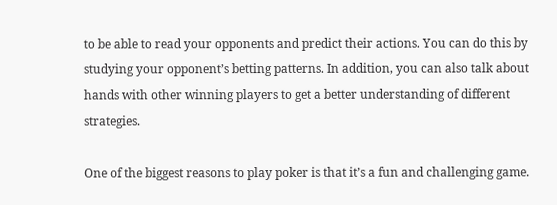to be able to read your opponents and predict their actions. You can do this by studying your opponent’s betting patterns. In addition, you can also talk about hands with other winning players to get a better understanding of different strategies.

One of the biggest reasons to play poker is that it’s a fun and challenging game.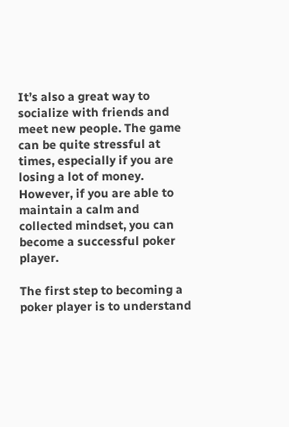It’s also a great way to socialize with friends and meet new people. The game can be quite stressful at times, especially if you are losing a lot of money. However, if you are able to maintain a calm and collected mindset, you can become a successful poker player.

The first step to becoming a poker player is to understand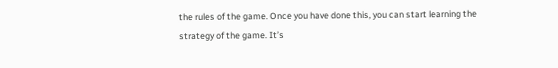the rules of the game. Once you have done this, you can start learning the strategy of the game. It’s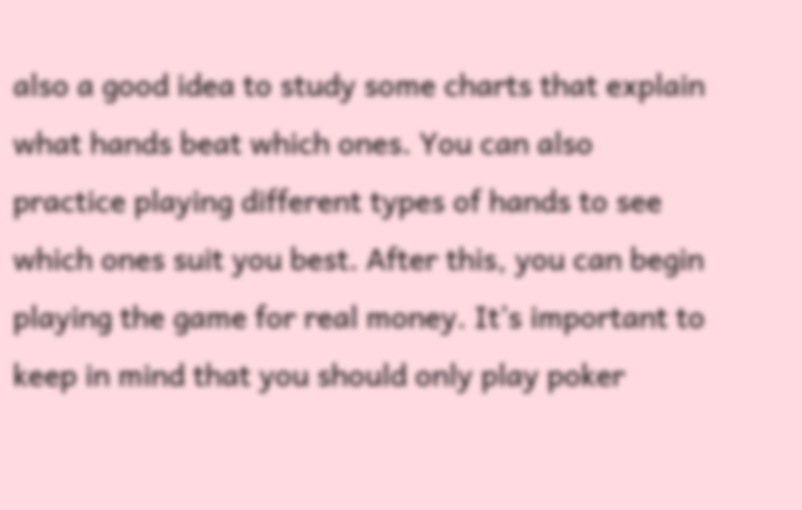also a good idea to study some charts that explain what hands beat which ones. You can also practice playing different types of hands to see which ones suit you best. After this, you can begin playing the game for real money. It’s important to keep in mind that you should only play poker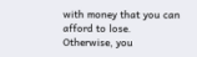with money that you can afford to lose. Otherwise, you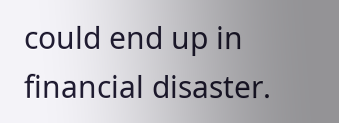could end up in financial disaster.